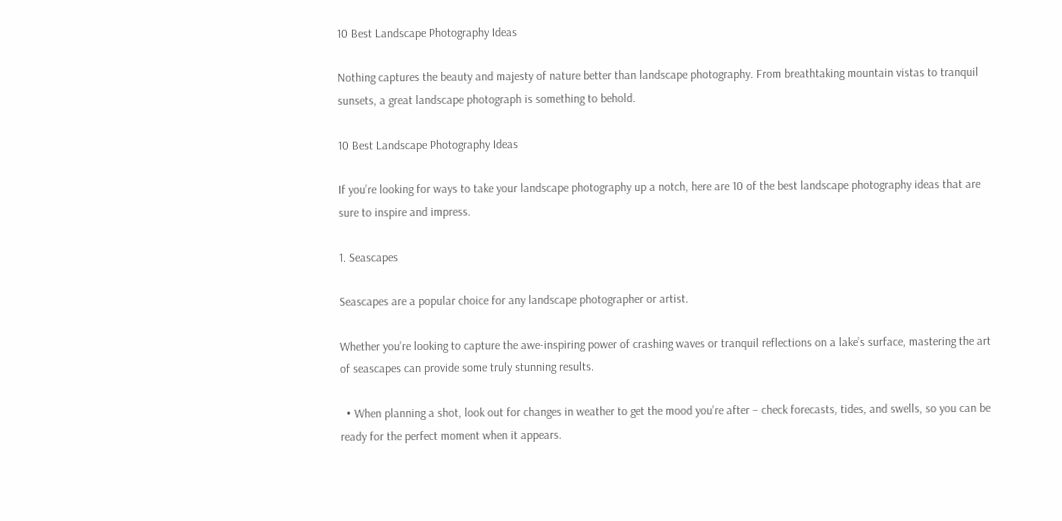10 Best Landscape Photography Ideas

Nothing captures the beauty and majesty of nature better than landscape photography. From breathtaking mountain vistas to tranquil sunsets, a great landscape photograph is something to behold.

10 Best Landscape Photography Ideas

If you’re looking for ways to take your landscape photography up a notch, here are 10 of the best landscape photography ideas that are sure to inspire and impress.

1. Seascapes

Seascapes are a popular choice for any landscape photographer or artist.

Whether you’re looking to capture the awe-inspiring power of crashing waves or tranquil reflections on a lake’s surface, mastering the art of seascapes can provide some truly stunning results.

  • When planning a shot, look out for changes in weather to get the mood you’re after – check forecasts, tides, and swells, so you can be ready for the perfect moment when it appears.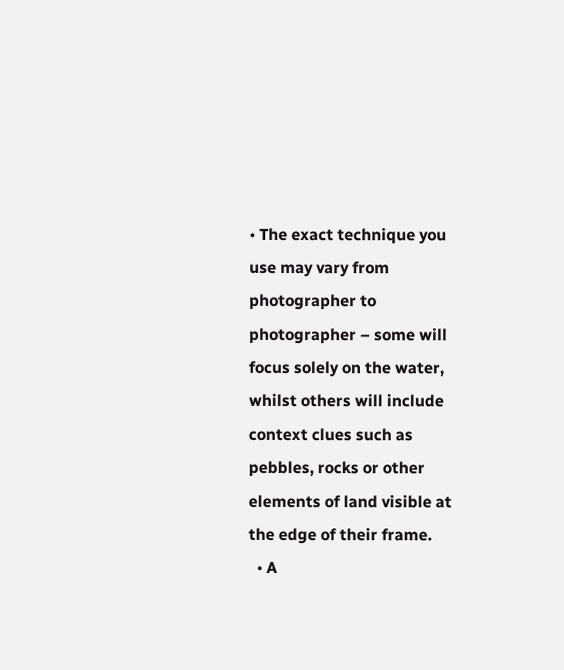• The exact technique you use may vary from photographer to photographer – some will focus solely on the water, whilst others will include context clues such as pebbles, rocks or other elements of land visible at the edge of their frame.
  • A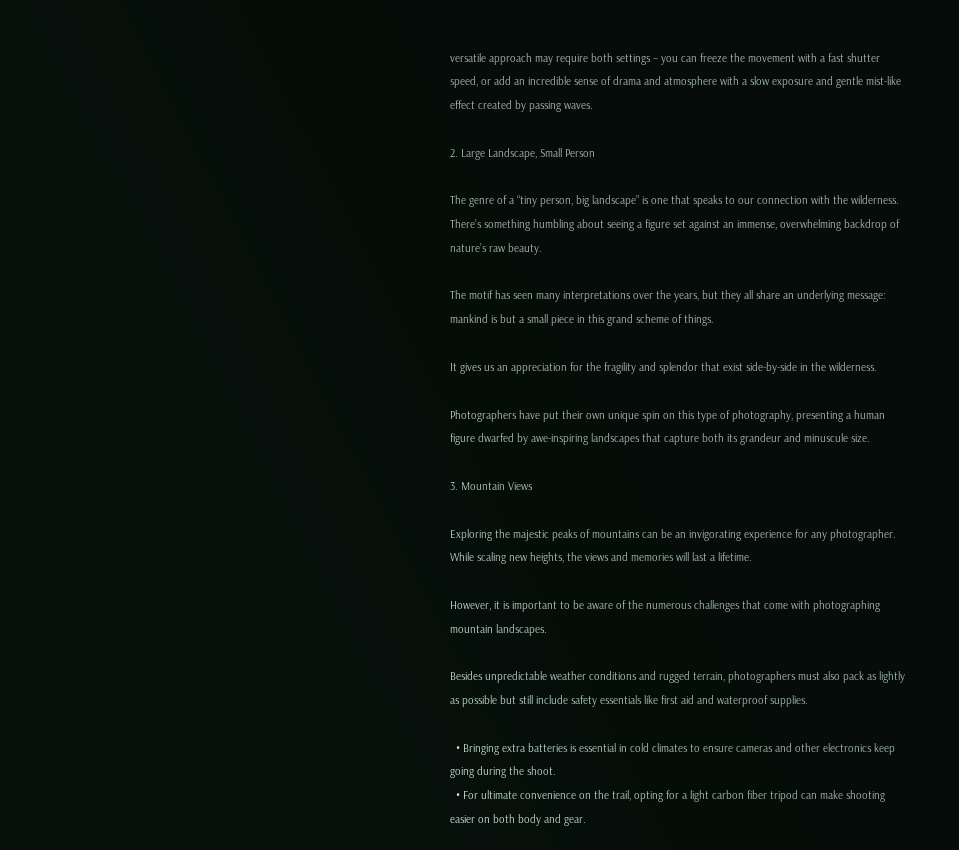versatile approach may require both settings – you can freeze the movement with a fast shutter speed, or add an incredible sense of drama and atmosphere with a slow exposure and gentle mist-like effect created by passing waves.

2. Large Landscape, Small Person

The genre of a “tiny person, big landscape” is one that speaks to our connection with the wilderness. There’s something humbling about seeing a figure set against an immense, overwhelming backdrop of nature’s raw beauty.

The motif has seen many interpretations over the years, but they all share an underlying message: mankind is but a small piece in this grand scheme of things.

It gives us an appreciation for the fragility and splendor that exist side-by-side in the wilderness.

Photographers have put their own unique spin on this type of photography, presenting a human figure dwarfed by awe-inspiring landscapes that capture both its grandeur and minuscule size.

3. Mountain Views

Exploring the majestic peaks of mountains can be an invigorating experience for any photographer. While scaling new heights, the views and memories will last a lifetime.

However, it is important to be aware of the numerous challenges that come with photographing mountain landscapes.

Besides unpredictable weather conditions and rugged terrain, photographers must also pack as lightly as possible but still include safety essentials like first aid and waterproof supplies.

  • Bringing extra batteries is essential in cold climates to ensure cameras and other electronics keep going during the shoot.
  • For ultimate convenience on the trail, opting for a light carbon fiber tripod can make shooting easier on both body and gear.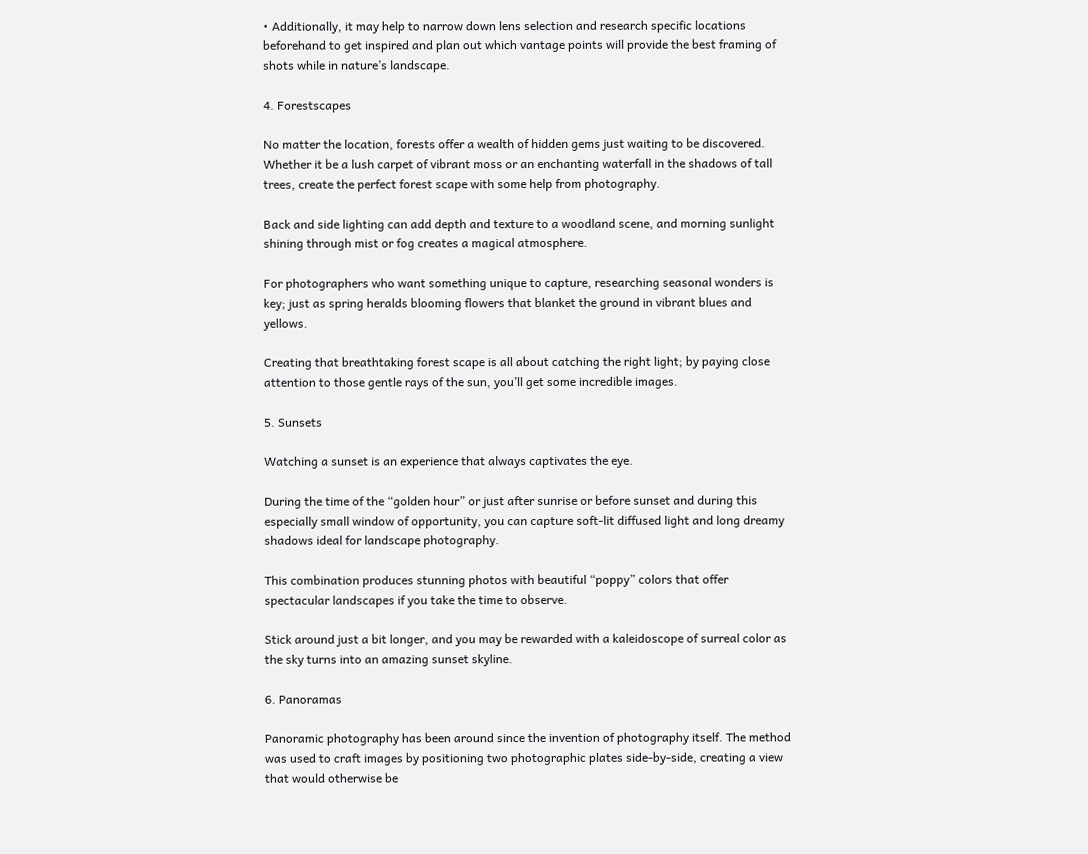• Additionally, it may help to narrow down lens selection and research specific locations beforehand to get inspired and plan out which vantage points will provide the best framing of shots while in nature’s landscape.

4. Forestscapes

No matter the location, forests offer a wealth of hidden gems just waiting to be discovered. Whether it be a lush carpet of vibrant moss or an enchanting waterfall in the shadows of tall trees, create the perfect forest scape with some help from photography.

Back and side lighting can add depth and texture to a woodland scene, and morning sunlight shining through mist or fog creates a magical atmosphere.

For photographers who want something unique to capture, researching seasonal wonders is key; just as spring heralds blooming flowers that blanket the ground in vibrant blues and yellows.

Creating that breathtaking forest scape is all about catching the right light; by paying close attention to those gentle rays of the sun, you’ll get some incredible images.

5. Sunsets

Watching a sunset is an experience that always captivates the eye.

During the time of the “golden hour” or just after sunrise or before sunset and during this especially small window of opportunity, you can capture soft-lit diffused light and long dreamy shadows ideal for landscape photography.

This combination produces stunning photos with beautiful “poppy” colors that offer spectacular landscapes if you take the time to observe.

Stick around just a bit longer, and you may be rewarded with a kaleidoscope of surreal color as the sky turns into an amazing sunset skyline.

6. Panoramas

Panoramic photography has been around since the invention of photography itself. The method was used to craft images by positioning two photographic plates side-by-side, creating a view that would otherwise be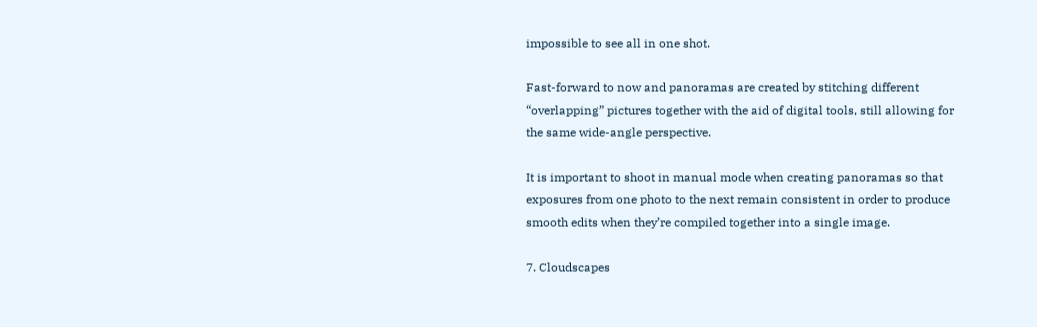impossible to see all in one shot.

Fast-forward to now and panoramas are created by stitching different “overlapping” pictures together with the aid of digital tools, still allowing for the same wide-angle perspective.

It is important to shoot in manual mode when creating panoramas so that exposures from one photo to the next remain consistent in order to produce smooth edits when they’re compiled together into a single image.

7. Cloudscapes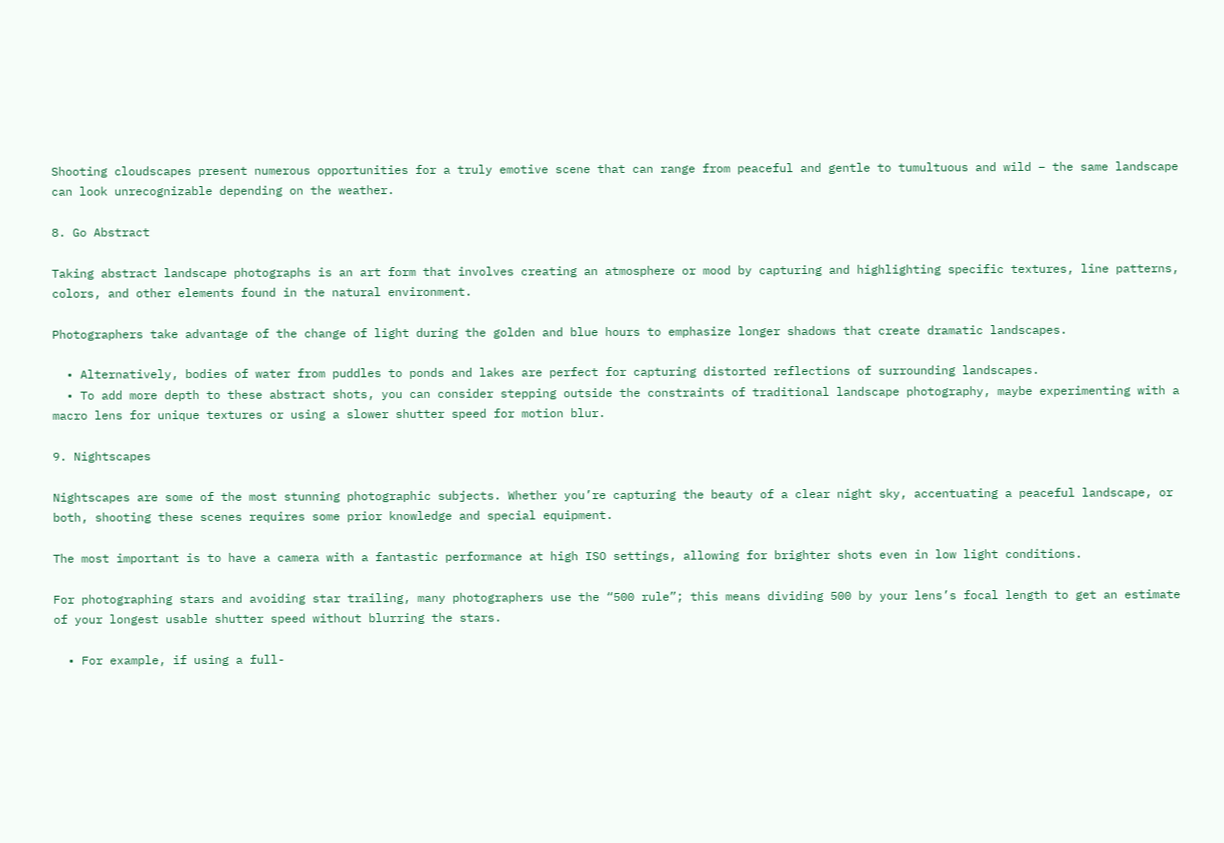Shooting cloudscapes present numerous opportunities for a truly emotive scene that can range from peaceful and gentle to tumultuous and wild – the same landscape can look unrecognizable depending on the weather.

8. Go Abstract

Taking abstract landscape photographs is an art form that involves creating an atmosphere or mood by capturing and highlighting specific textures, line patterns, colors, and other elements found in the natural environment.

Photographers take advantage of the change of light during the golden and blue hours to emphasize longer shadows that create dramatic landscapes.

  • Alternatively, bodies of water from puddles to ponds and lakes are perfect for capturing distorted reflections of surrounding landscapes.
  • To add more depth to these abstract shots, you can consider stepping outside the constraints of traditional landscape photography, maybe experimenting with a macro lens for unique textures or using a slower shutter speed for motion blur.

9. Nightscapes

Nightscapes are some of the most stunning photographic subjects. Whether you’re capturing the beauty of a clear night sky, accentuating a peaceful landscape, or both, shooting these scenes requires some prior knowledge and special equipment.

The most important is to have a camera with a fantastic performance at high ISO settings, allowing for brighter shots even in low light conditions.

For photographing stars and avoiding star trailing, many photographers use the “500 rule”; this means dividing 500 by your lens’s focal length to get an estimate of your longest usable shutter speed without blurring the stars.

  • For example, if using a full-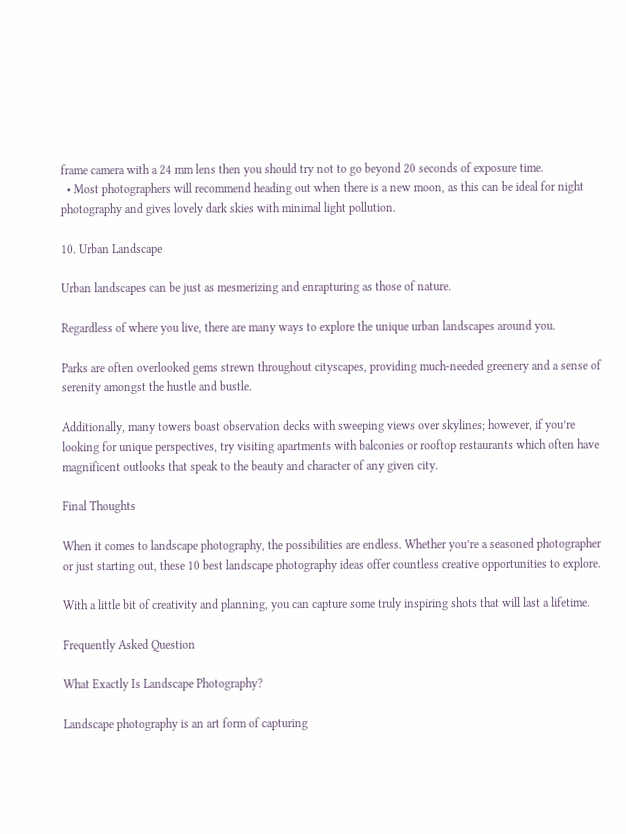frame camera with a 24 mm lens then you should try not to go beyond 20 seconds of exposure time.
  • Most photographers will recommend heading out when there is a new moon, as this can be ideal for night photography and gives lovely dark skies with minimal light pollution.

10. Urban Landscape

Urban landscapes can be just as mesmerizing and enrapturing as those of nature.

Regardless of where you live, there are many ways to explore the unique urban landscapes around you.

Parks are often overlooked gems strewn throughout cityscapes, providing much-needed greenery and a sense of serenity amongst the hustle and bustle.

Additionally, many towers boast observation decks with sweeping views over skylines; however, if you’re looking for unique perspectives, try visiting apartments with balconies or rooftop restaurants which often have magnificent outlooks that speak to the beauty and character of any given city.

Final Thoughts

When it comes to landscape photography, the possibilities are endless. Whether you’re a seasoned photographer or just starting out, these 10 best landscape photography ideas offer countless creative opportunities to explore.

With a little bit of creativity and planning, you can capture some truly inspiring shots that will last a lifetime.

Frequently Asked Question

What Exactly Is Landscape Photography?

Landscape photography is an art form of capturing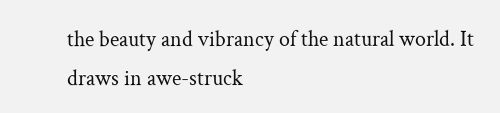the beauty and vibrancy of the natural world. It draws in awe-struck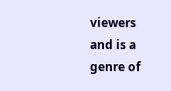viewers and is a genre of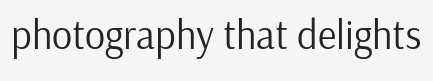photography that delights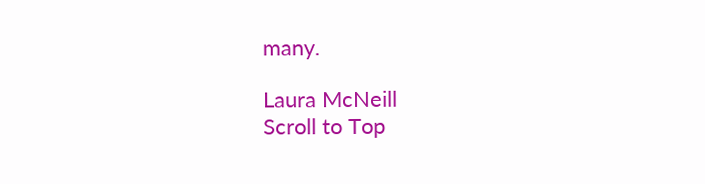many.

Laura McNeill
Scroll to Top